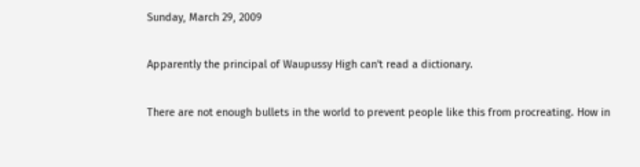Sunday, March 29, 2009

Apparently the principal of Waupussy High can't read a dictionary.

There are not enough bullets in the world to prevent people like this from procreating. How in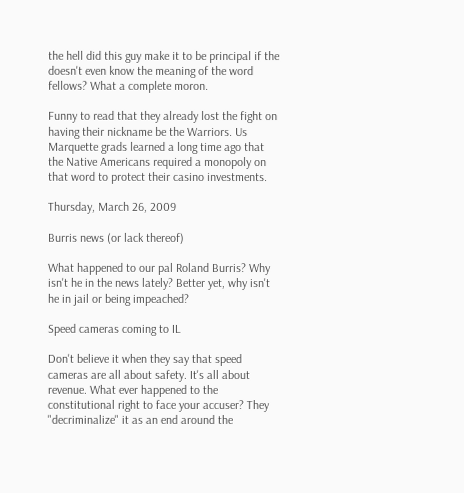the hell did this guy make it to be principal if the doesn't even know the meaning of the word fellows? What a complete moron.

Funny to read that they already lost the fight on having their nickname be the Warriors. Us Marquette grads learned a long time ago that the Native Americans required a monopoly on that word to protect their casino investments.

Thursday, March 26, 2009

Burris news (or lack thereof)

What happened to our pal Roland Burris? Why isn't he in the news lately? Better yet, why isn't he in jail or being impeached?

Speed cameras coming to IL

Don't believe it when they say that speed cameras are all about safety. It's all about revenue. What ever happened to the constitutional right to face your accuser? They "decriminalize" it as an end around the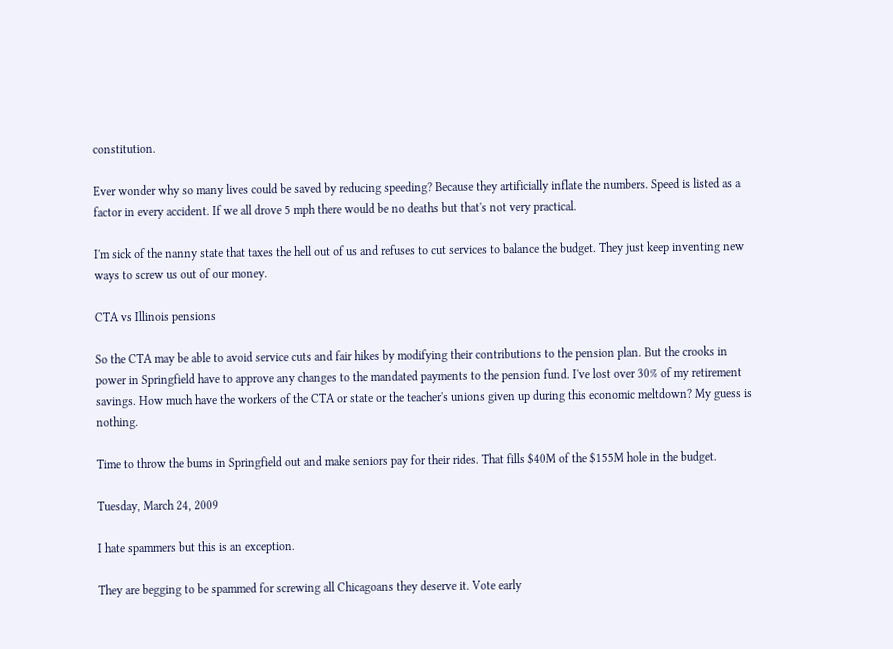constitution.

Ever wonder why so many lives could be saved by reducing speeding? Because they artificially inflate the numbers. Speed is listed as a factor in every accident. If we all drove 5 mph there would be no deaths but that's not very practical.

I'm sick of the nanny state that taxes the hell out of us and refuses to cut services to balance the budget. They just keep inventing new ways to screw us out of our money.

CTA vs Illinois pensions

So the CTA may be able to avoid service cuts and fair hikes by modifying their contributions to the pension plan. But the crooks in power in Springfield have to approve any changes to the mandated payments to the pension fund. I've lost over 30% of my retirement savings. How much have the workers of the CTA or state or the teacher's unions given up during this economic meltdown? My guess is nothing.

Time to throw the bums in Springfield out and make seniors pay for their rides. That fills $40M of the $155M hole in the budget.

Tuesday, March 24, 2009

I hate spammers but this is an exception.

They are begging to be spammed for screwing all Chicagoans they deserve it. Vote early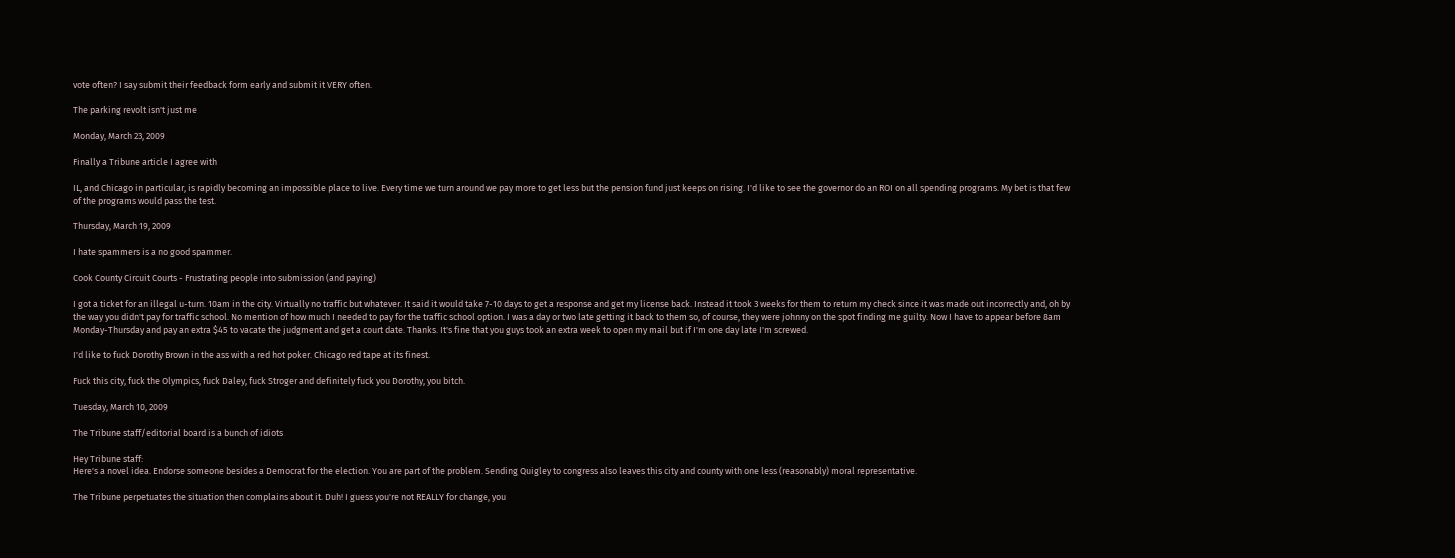vote often? I say submit their feedback form early and submit it VERY often.

The parking revolt isn't just me

Monday, March 23, 2009

Finally a Tribune article I agree with

IL, and Chicago in particular, is rapidly becoming an impossible place to live. Every time we turn around we pay more to get less but the pension fund just keeps on rising. I'd like to see the governor do an ROI on all spending programs. My bet is that few of the programs would pass the test.

Thursday, March 19, 2009

I hate spammers is a no good spammer.

Cook County Circuit Courts - Frustrating people into submission (and paying)

I got a ticket for an illegal u-turn. 10am in the city. Virtually no traffic but whatever. It said it would take 7-10 days to get a response and get my license back. Instead it took 3 weeks for them to return my check since it was made out incorrectly and, oh by the way you didn't pay for traffic school. No mention of how much I needed to pay for the traffic school option. I was a day or two late getting it back to them so, of course, they were johnny on the spot finding me guilty. Now I have to appear before 8am Monday-Thursday and pay an extra $45 to vacate the judgment and get a court date. Thanks. It's fine that you guys took an extra week to open my mail but if I'm one day late I'm screwed.

I'd like to fuck Dorothy Brown in the ass with a red hot poker. Chicago red tape at its finest.

Fuck this city, fuck the Olympics, fuck Daley, fuck Stroger and definitely fuck you Dorothy, you bitch.

Tuesday, March 10, 2009

The Tribune staff/editorial board is a bunch of idiots

Hey Tribune staff:
Here's a novel idea. Endorse someone besides a Democrat for the election. You are part of the problem. Sending Quigley to congress also leaves this city and county with one less (reasonably) moral representative.

The Tribune perpetuates the situation then complains about it. Duh! I guess you're not REALLY for change, you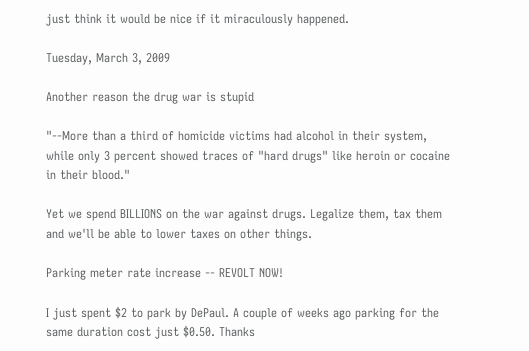just think it would be nice if it miraculously happened.

Tuesday, March 3, 2009

Another reason the drug war is stupid

"--More than a third of homicide victims had alcohol in their system, while only 3 percent showed traces of "hard drugs" like heroin or cocaine in their blood."

Yet we spend BILLIONS on the war against drugs. Legalize them, tax them and we'll be able to lower taxes on other things.

Parking meter rate increase -- REVOLT NOW!

I just spent $2 to park by DePaul. A couple of weeks ago parking for the same duration cost just $0.50. Thanks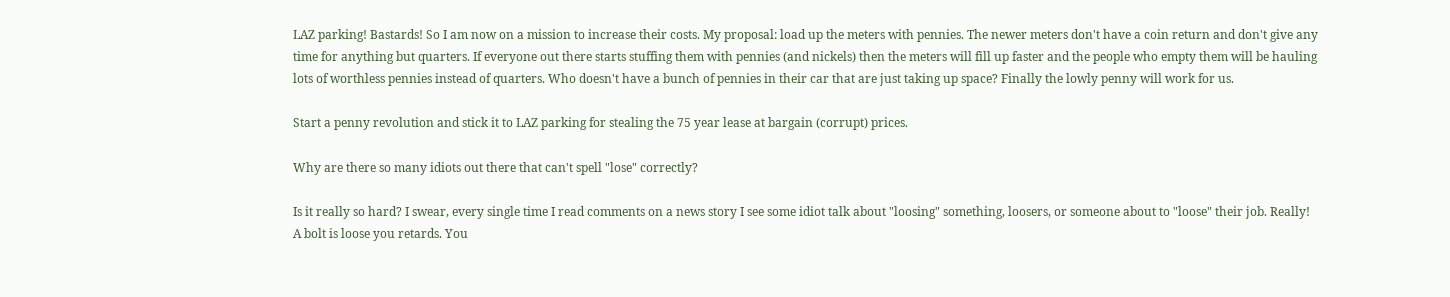LAZ parking! Bastards! So I am now on a mission to increase their costs. My proposal: load up the meters with pennies. The newer meters don't have a coin return and don't give any time for anything but quarters. If everyone out there starts stuffing them with pennies (and nickels) then the meters will fill up faster and the people who empty them will be hauling lots of worthless pennies instead of quarters. Who doesn't have a bunch of pennies in their car that are just taking up space? Finally the lowly penny will work for us.

Start a penny revolution and stick it to LAZ parking for stealing the 75 year lease at bargain (corrupt) prices.

Why are there so many idiots out there that can't spell "lose" correctly?

Is it really so hard? I swear, every single time I read comments on a news story I see some idiot talk about "loosing" something, loosers, or someone about to "loose" their job. Really! A bolt is loose you retards. You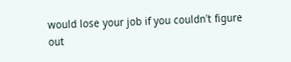would lose your job if you couldn't figure out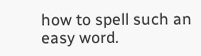how to spell such an easy word.